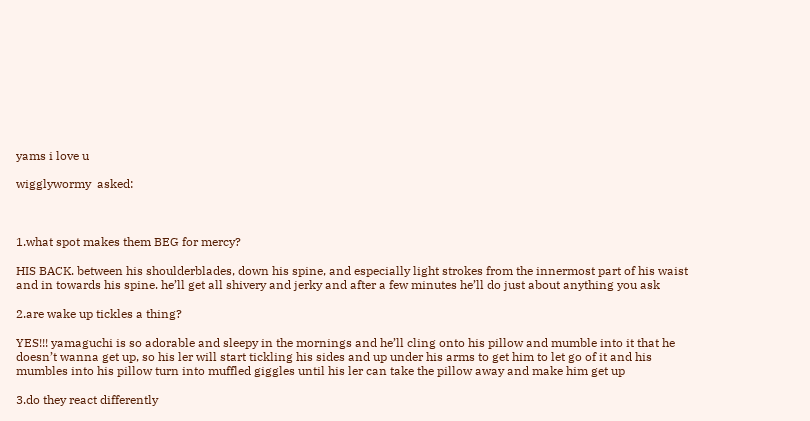yams i love u

wigglywormy  asked:



1.what spot makes them BEG for mercy?

HIS BACK. between his shoulderblades, down his spine, and especially light strokes from the innermost part of his waist and in towards his spine. he’ll get all shivery and jerky and after a few minutes he’ll do just about anything you ask

2.are wake up tickles a thing?

YES!!! yamaguchi is so adorable and sleepy in the mornings and he’ll cling onto his pillow and mumble into it that he doesn’t wanna get up, so his ler will start tickling his sides and up under his arms to get him to let go of it and his mumbles into his pillow turn into muffled giggles until his ler can take the pillow away and make him get up

3.do they react differently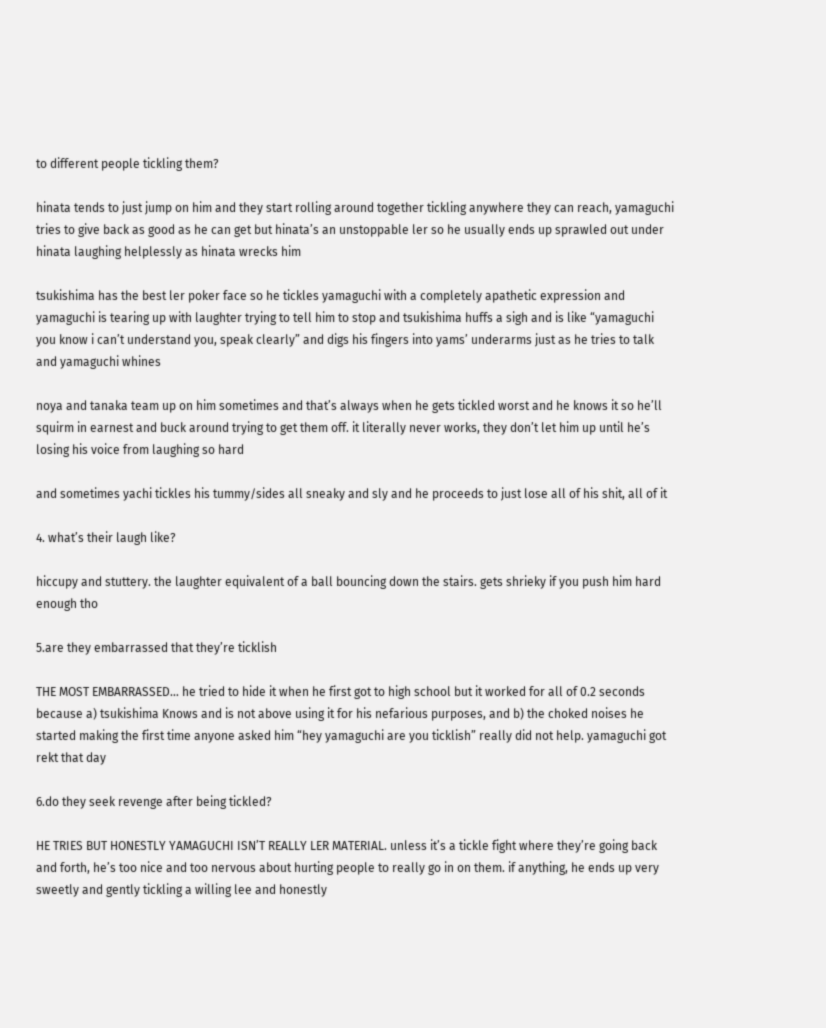to different people tickling them?

hinata tends to just jump on him and they start rolling around together tickling anywhere they can reach, yamaguchi tries to give back as good as he can get but hinata’s an unstoppable ler so he usually ends up sprawled out under hinata laughing helplessly as hinata wrecks him

tsukishima has the best ler poker face so he tickles yamaguchi with a completely apathetic expression and yamaguchi is tearing up with laughter trying to tell him to stop and tsukishima huffs a sigh and is like “yamaguchi you know i can’t understand you, speak clearly” and digs his fingers into yams’ underarms just as he tries to talk and yamaguchi whines

noya and tanaka team up on him sometimes and that’s always when he gets tickled worst and he knows it so he’ll squirm in earnest and buck around trying to get them off. it literally never works, they don’t let him up until he’s losing his voice from laughing so hard

and sometimes yachi tickles his tummy/sides all sneaky and sly and he proceeds to just lose all of his shit, all of it

4. what’s their laugh like?

hiccupy and stuttery. the laughter equivalent of a ball bouncing down the stairs. gets shrieky if you push him hard enough tho

5.are they embarrassed that they’re ticklish

THE MOST EMBARRASSED… he tried to hide it when he first got to high school but it worked for all of 0.2 seconds because a) tsukishima Knows and is not above using it for his nefarious purposes, and b) the choked noises he started making the first time anyone asked him “hey yamaguchi are you ticklish” really did not help. yamaguchi got rekt that day

6.do they seek revenge after being tickled?

HE TRIES BUT HONESTLY YAMAGUCHI ISN’T REALLY LER MATERIAL. unless it’s a tickle fight where they’re going back and forth, he’s too nice and too nervous about hurting people to really go in on them. if anything, he ends up very sweetly and gently tickling a willing lee and honestly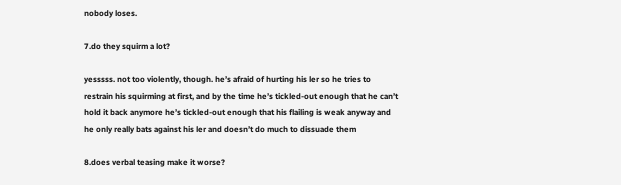nobody loses.

7.do they squirm a lot?

yesssss. not too violently, though. he’s afraid of hurting his ler so he tries to restrain his squirming at first, and by the time he’s tickled-out enough that he can’t hold it back anymore he’s tickled-out enough that his flailing is weak anyway and he only really bats against his ler and doesn’t do much to dissuade them

8.does verbal teasing make it worse?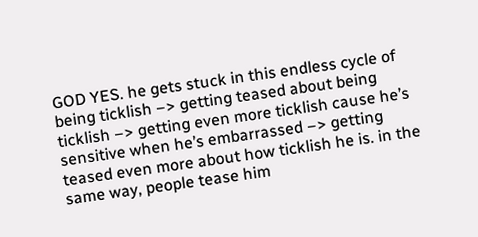GOD YES. he gets stuck in this endless cycle of being ticklish –> getting teased about being ticklish –> getting even more ticklish cause he’s sensitive when he’s embarrassed –> getting teased even more about how ticklish he is. in the same way, people tease him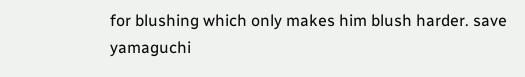for blushing which only makes him blush harder. save yamaguchi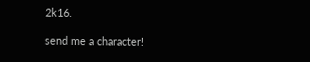2k16.

send me a character!